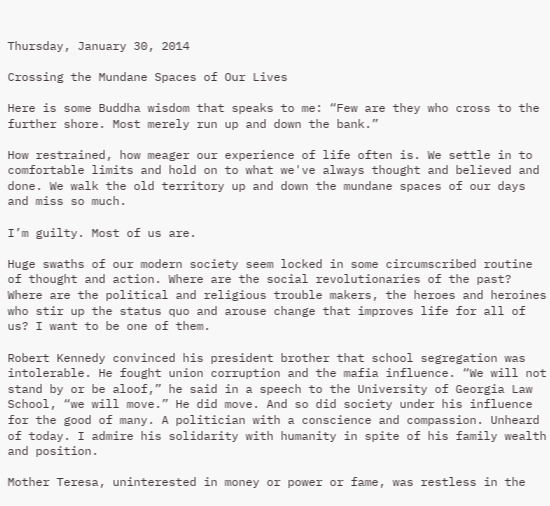Thursday, January 30, 2014

Crossing the Mundane Spaces of Our Lives

Here is some Buddha wisdom that speaks to me: “Few are they who cross to the further shore. Most merely run up and down the bank.”

How restrained, how meager our experience of life often is. We settle in to comfortable limits and hold on to what we've always thought and believed and done. We walk the old territory up and down the mundane spaces of our days and miss so much.

I’m guilty. Most of us are.

Huge swaths of our modern society seem locked in some circumscribed routine of thought and action. Where are the social revolutionaries of the past? Where are the political and religious trouble makers, the heroes and heroines who stir up the status quo and arouse change that improves life for all of us? I want to be one of them.

Robert Kennedy convinced his president brother that school segregation was intolerable. He fought union corruption and the mafia influence. “We will not stand by or be aloof,” he said in a speech to the University of Georgia Law School, “we will move.” He did move. And so did society under his influence for the good of many. A politician with a conscience and compassion. Unheard of today. I admire his solidarity with humanity in spite of his family wealth and position.

Mother Teresa, uninterested in money or power or fame, was restless in the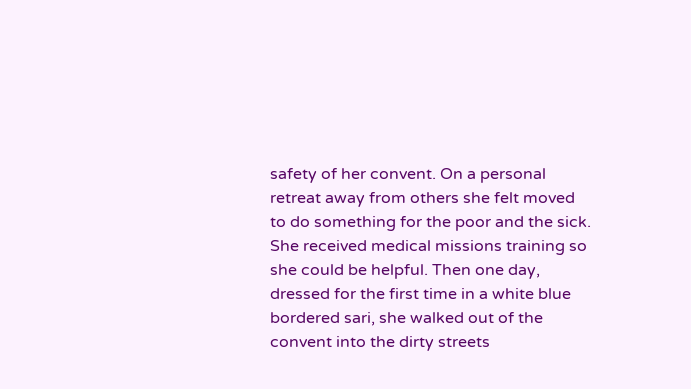safety of her convent. On a personal retreat away from others she felt moved to do something for the poor and the sick. She received medical missions training so she could be helpful. Then one day, dressed for the first time in a white blue bordered sari, she walked out of the convent into the dirty streets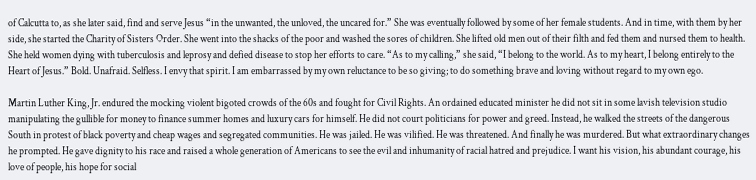of Calcutta to, as she later said, find and serve Jesus “in the unwanted, the unloved, the uncared for.” She was eventually followed by some of her female students. And in time, with them by her side, she started the Charity of Sisters Order. She went into the shacks of the poor and washed the sores of children. She lifted old men out of their filth and fed them and nursed them to health. She held women dying with tuberculosis and leprosy and defied disease to stop her efforts to care. “As to my calling,” she said, “I belong to the world. As to my heart, I belong entirely to the Heart of Jesus.” Bold. Unafraid. Selfless. I envy that spirit. I am embarrassed by my own reluctance to be so giving; to do something brave and loving without regard to my own ego.

Martin Luther King, Jr. endured the mocking violent bigoted crowds of the 60s and fought for Civil Rights. An ordained educated minister he did not sit in some lavish television studio manipulating the gullible for money to finance summer homes and luxury cars for himself. He did not court politicians for power and greed. Instead, he walked the streets of the dangerous South in protest of black poverty and cheap wages and segregated communities. He was jailed. He was vilified. He was threatened. And finally he was murdered. But what extraordinary changes he prompted. He gave dignity to his race and raised a whole generation of Americans to see the evil and inhumanity of racial hatred and prejudice. I want his vision, his abundant courage, his love of people, his hope for social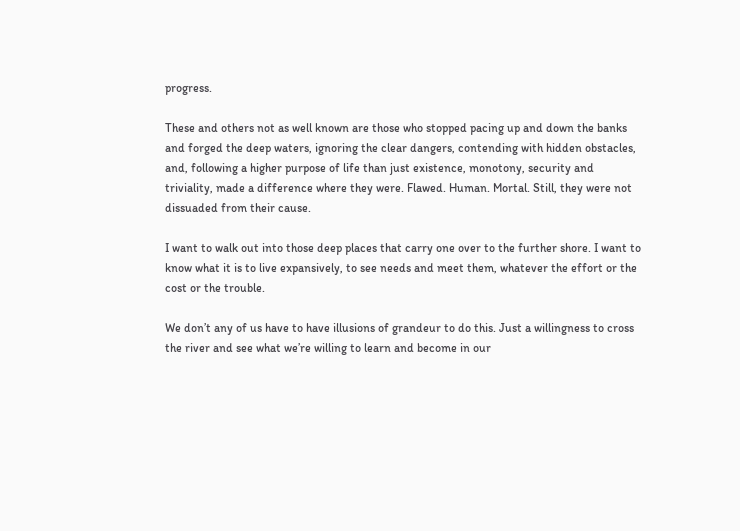progress.

These and others not as well known are those who stopped pacing up and down the banks and forged the deep waters, ignoring the clear dangers, contending with hidden obstacles, and, following a higher purpose of life than just existence, monotony, security and triviality, made a difference where they were. Flawed. Human. Mortal. Still, they were not dissuaded from their cause.

I want to walk out into those deep places that carry one over to the further shore. I want to know what it is to live expansively, to see needs and meet them, whatever the effort or the cost or the trouble.

We don’t any of us have to have illusions of grandeur to do this. Just a willingness to cross the river and see what we’re willing to learn and become in our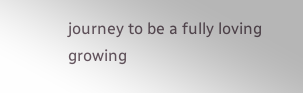journey to be a fully loving growing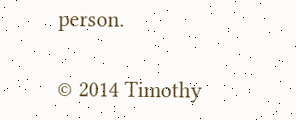person.

© 2014 Timothy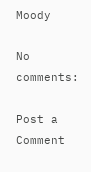Moody

No comments:

Post a Comment